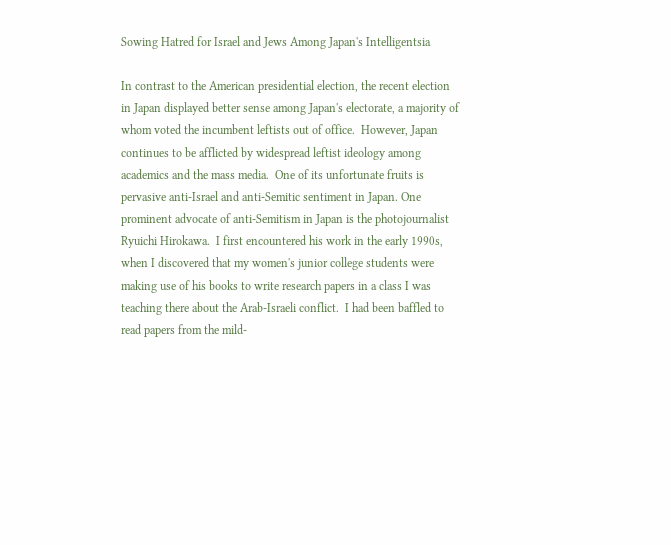Sowing Hatred for Israel and Jews Among Japan's Intelligentsia

In contrast to the American presidential election, the recent election in Japan displayed better sense among Japan's electorate, a majority of whom voted the incumbent leftists out of office.  However, Japan continues to be afflicted by widespread leftist ideology among academics and the mass media.  One of its unfortunate fruits is pervasive anti-Israel and anti-Semitic sentiment in Japan. One prominent advocate of anti-Semitism in Japan is the photojournalist Ryuichi Hirokawa.  I first encountered his work in the early 1990s, when I discovered that my women's junior college students were making use of his books to write research papers in a class I was teaching there about the Arab-Israeli conflict.  I had been baffled to read papers from the mild-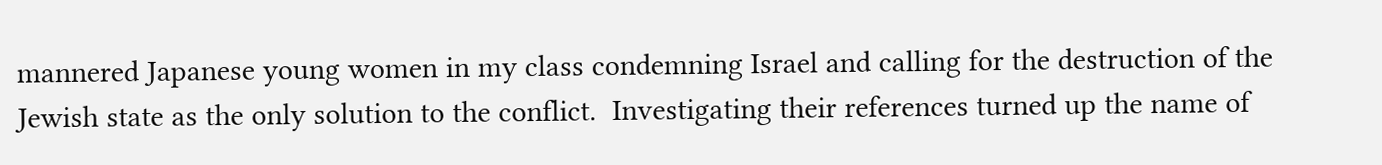mannered Japanese young women in my class condemning Israel and calling for the destruction of the Jewish state as the only solution to the conflict.  Investigating their references turned up the name of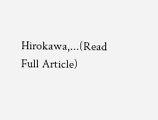Hirokawa,...(Read Full Article)